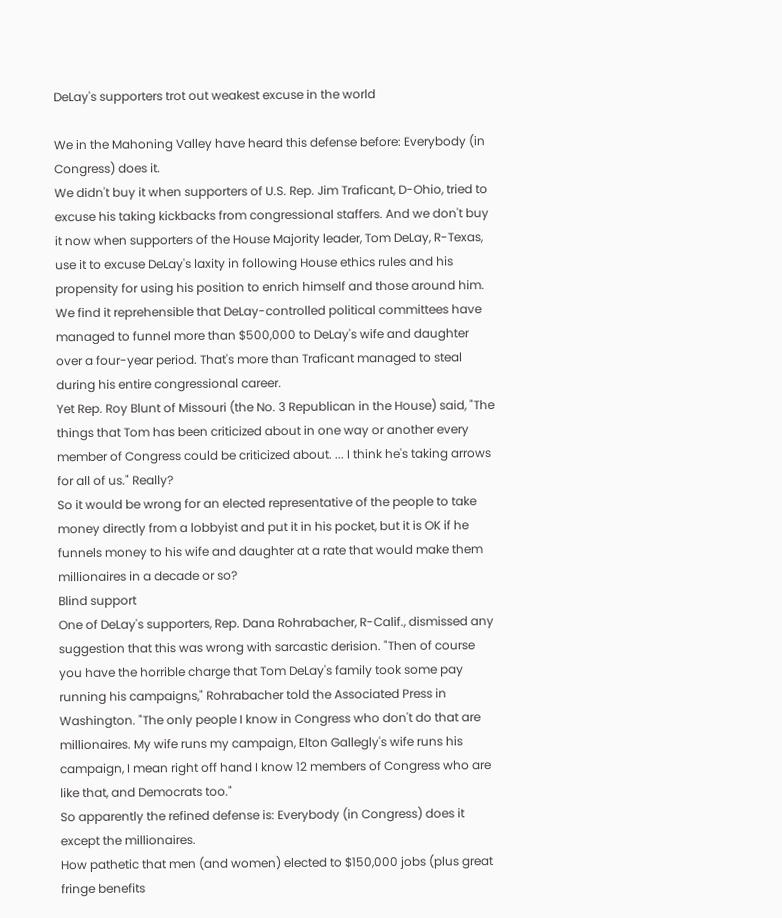DeLay's supporters trot out weakest excuse in the world

We in the Mahoning Valley have heard this defense before: Everybody (in Congress) does it.
We didn't buy it when supporters of U.S. Rep. Jim Traficant, D-Ohio, tried to excuse his taking kickbacks from congressional staffers. And we don't buy it now when supporters of the House Majority leader, Tom DeLay, R-Texas, use it to excuse DeLay's laxity in following House ethics rules and his propensity for using his position to enrich himself and those around him.
We find it reprehensible that DeLay-controlled political committees have managed to funnel more than $500,000 to DeLay's wife and daughter over a four-year period. That's more than Traficant managed to steal during his entire congressional career.
Yet Rep. Roy Blunt of Missouri (the No. 3 Republican in the House) said, "The things that Tom has been criticized about in one way or another every member of Congress could be criticized about. ... I think he's taking arrows for all of us." Really?
So it would be wrong for an elected representative of the people to take money directly from a lobbyist and put it in his pocket, but it is OK if he funnels money to his wife and daughter at a rate that would make them millionaires in a decade or so?
Blind support
One of DeLay's supporters, Rep. Dana Rohrabacher, R-Calif., dismissed any suggestion that this was wrong with sarcastic derision. "Then of course you have the horrible charge that Tom DeLay's family took some pay running his campaigns," Rohrabacher told the Associated Press in Washington. "The only people I know in Congress who don't do that are millionaires. My wife runs my campaign, Elton Gallegly's wife runs his campaign, I mean right off hand I know 12 members of Congress who are like that, and Democrats too."
So apparently the refined defense is: Everybody (in Congress) does it except the millionaires.
How pathetic that men (and women) elected to $150,000 jobs (plus great fringe benefits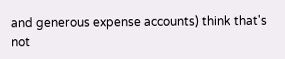and generous expense accounts) think that's not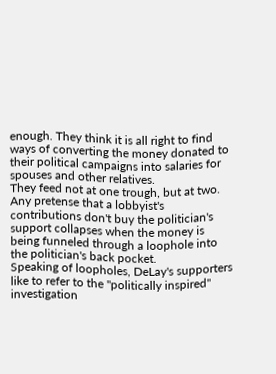enough. They think it is all right to find ways of converting the money donated to their political campaigns into salaries for spouses and other relatives.
They feed not at one trough, but at two. Any pretense that a lobbyist's contributions don't buy the politician's support collapses when the money is being funneled through a loophole into the politician's back pocket.
Speaking of loopholes, DeLay's supporters like to refer to the "politically inspired" investigation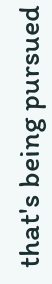that's being pursued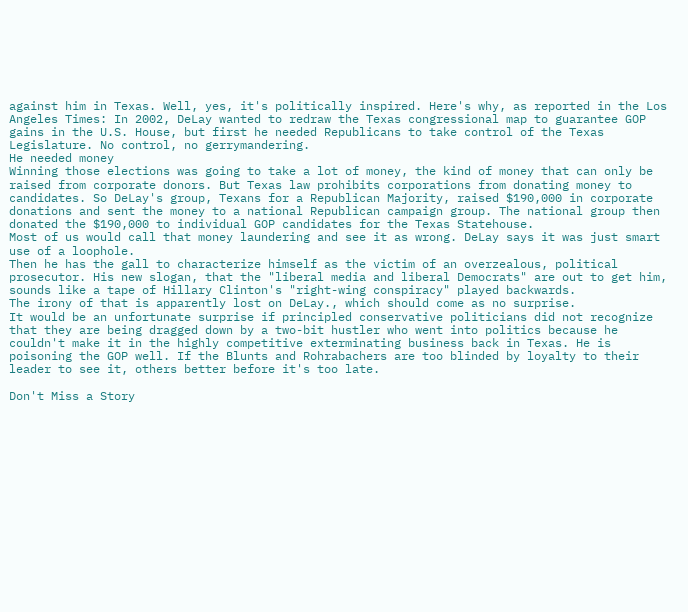against him in Texas. Well, yes, it's politically inspired. Here's why, as reported in the Los Angeles Times: In 2002, DeLay wanted to redraw the Texas congressional map to guarantee GOP gains in the U.S. House, but first he needed Republicans to take control of the Texas Legislature. No control, no gerrymandering.
He needed money
Winning those elections was going to take a lot of money, the kind of money that can only be raised from corporate donors. But Texas law prohibits corporations from donating money to candidates. So DeLay's group, Texans for a Republican Majority, raised $190,000 in corporate donations and sent the money to a national Republican campaign group. The national group then donated the $190,000 to individual GOP candidates for the Texas Statehouse.
Most of us would call that money laundering and see it as wrong. DeLay says it was just smart use of a loophole.
Then he has the gall to characterize himself as the victim of an overzealous, political prosecutor. His new slogan, that the "liberal media and liberal Democrats" are out to get him, sounds like a tape of Hillary Clinton's "right-wing conspiracy" played backwards.
The irony of that is apparently lost on DeLay., which should come as no surprise.
It would be an unfortunate surprise if principled conservative politicians did not recognize that they are being dragged down by a two-bit hustler who went into politics because he couldn't make it in the highly competitive exterminating business back in Texas. He is poisoning the GOP well. If the Blunts and Rohrabachers are too blinded by loyalty to their leader to see it, others better before it's too late.

Don't Miss a Story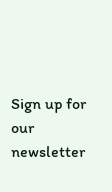Sign up for our newsletter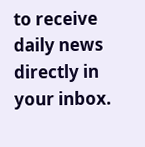to receive daily news directly in your inbox.